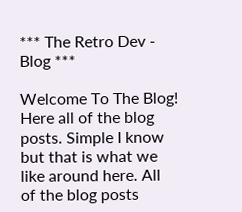*** The Retro Dev - Blog ***

Welcome To The Blog!
Here all of the blog posts. Simple I know but that is what we like around here. All of the blog posts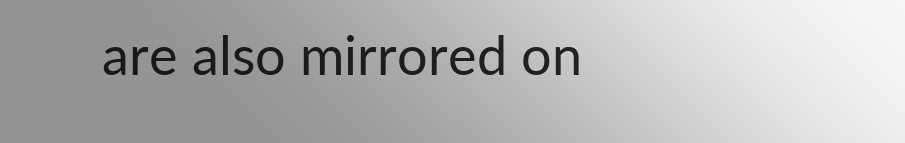are also mirrored on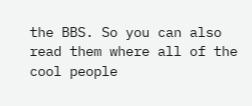the BBS. So you can also read them where all of the cool people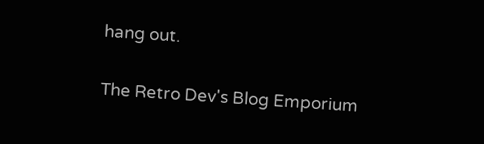hang out.

The Retro Dev's Blog Emporium